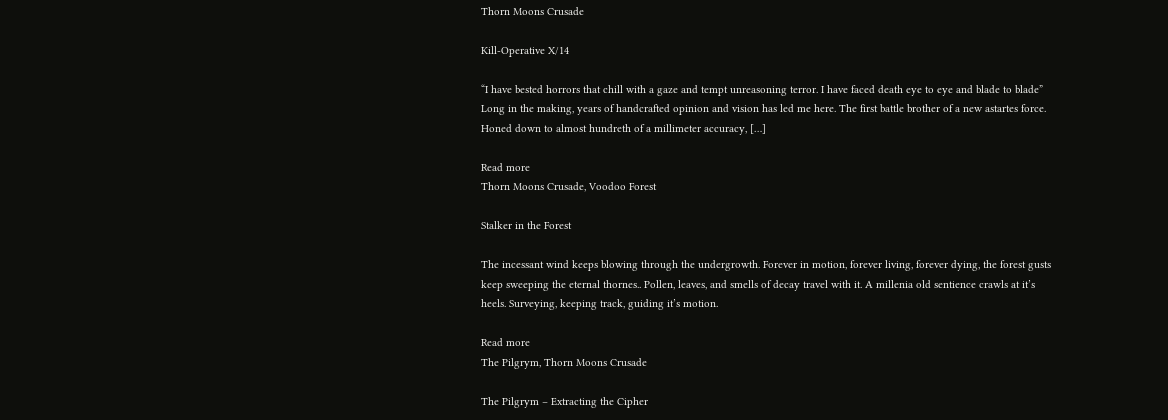Thorn Moons Crusade

Kill-Operative X/14

“I have bested horrors that chill with a gaze and tempt unreasoning terror. I have faced death eye to eye and blade to blade” Long in the making, years of handcrafted opinion and vision has led me here. The first battle brother of a new astartes force. Honed down to almost hundreth of a millimeter accuracy, […]

Read more
Thorn Moons Crusade, Voodoo Forest

Stalker in the Forest

The incessant wind keeps blowing through the undergrowth. Forever in motion, forever living, forever dying, the forest gusts keep sweeping the eternal thornes.. Pollen, leaves, and smells of decay travel with it. A millenia old sentience crawls at it’s heels. Surveying, keeping track, guiding it’s motion.

Read more
The Pilgrym, Thorn Moons Crusade

The Pilgrym – Extracting the Cipher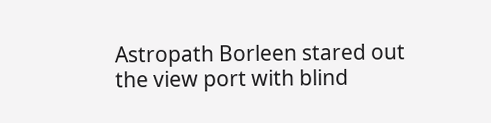Astropath Borleen stared out the view port with blind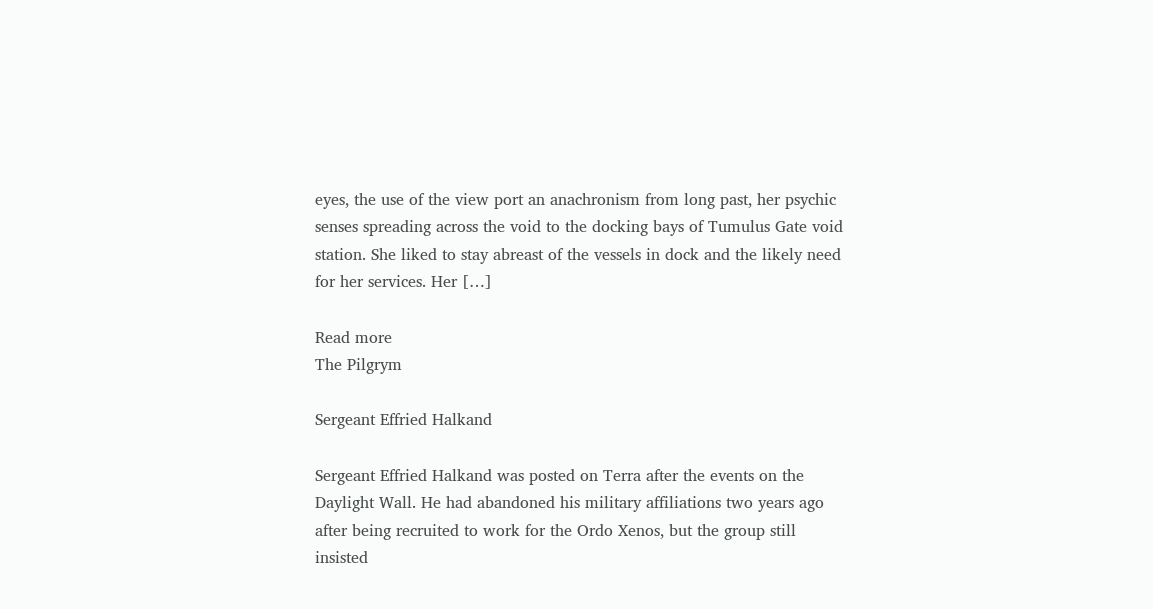eyes, the use of the view port an anachronism from long past, her psychic senses spreading across the void to the docking bays of Tumulus Gate void station. She liked to stay abreast of the vessels in dock and the likely need for her services. Her […]

Read more
The Pilgrym

Sergeant Effried Halkand

Sergeant Effried Halkand was posted on Terra after the events on the Daylight Wall. He had abandoned his military affiliations two years ago after being recruited to work for the Ordo Xenos, but the group still insisted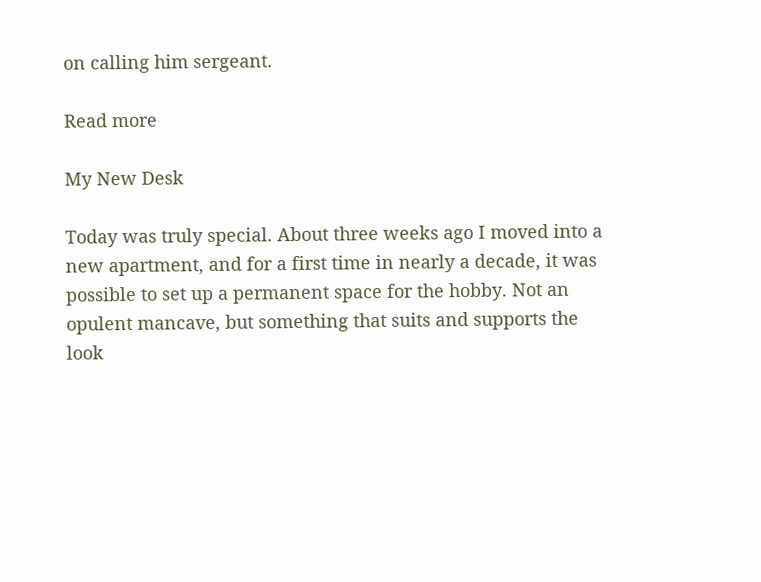on calling him sergeant.

Read more

My New Desk

Today was truly special. About three weeks ago I moved into a new apartment, and for a first time in nearly a decade, it was possible to set up a permanent space for the hobby. Not an opulent mancave, but something that suits and supports the look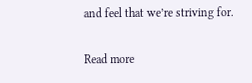and feel that we’re striving for.

Read more